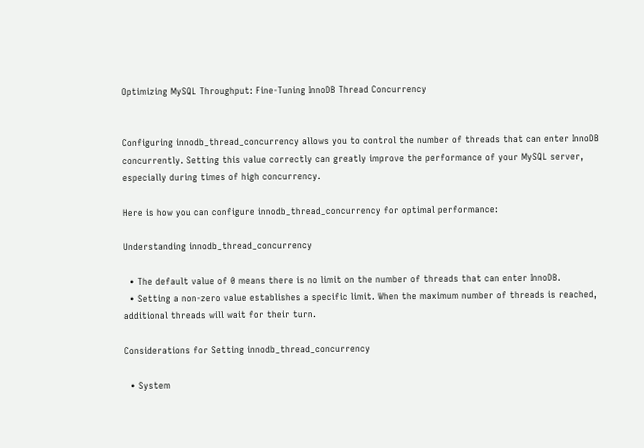Optimizing MySQL Throughput: Fine-Tuning InnoDB Thread Concurrency


Configuring innodb_thread_concurrency allows you to control the number of threads that can enter InnoDB concurrently. Setting this value correctly can greatly improve the performance of your MySQL server, especially during times of high concurrency.

Here is how you can configure innodb_thread_concurrency for optimal performance:

Understanding innodb_thread_concurrency

  • The default value of 0 means there is no limit on the number of threads that can enter InnoDB.
  • Setting a non-zero value establishes a specific limit. When the maximum number of threads is reached, additional threads will wait for their turn.

Considerations for Setting innodb_thread_concurrency

  • System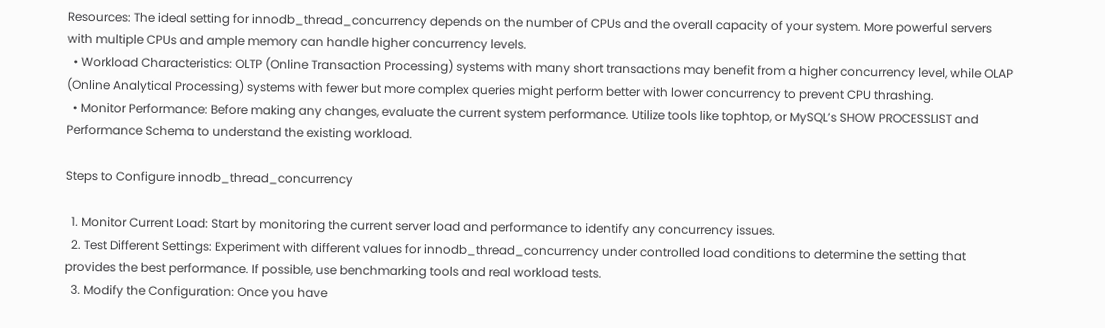Resources: The ideal setting for innodb_thread_concurrency depends on the number of CPUs and the overall capacity of your system. More powerful servers with multiple CPUs and ample memory can handle higher concurrency levels.
  • Workload Characteristics: OLTP (Online Transaction Processing) systems with many short transactions may benefit from a higher concurrency level, while OLAP (Online Analytical Processing) systems with fewer but more complex queries might perform better with lower concurrency to prevent CPU thrashing.
  • Monitor Performance: Before making any changes, evaluate the current system performance. Utilize tools like tophtop, or MySQL’s SHOW PROCESSLIST and Performance Schema to understand the existing workload.

Steps to Configure innodb_thread_concurrency

  1. Monitor Current Load: Start by monitoring the current server load and performance to identify any concurrency issues.
  2. Test Different Settings: Experiment with different values for innodb_thread_concurrency under controlled load conditions to determine the setting that provides the best performance. If possible, use benchmarking tools and real workload tests.
  3. Modify the Configuration: Once you have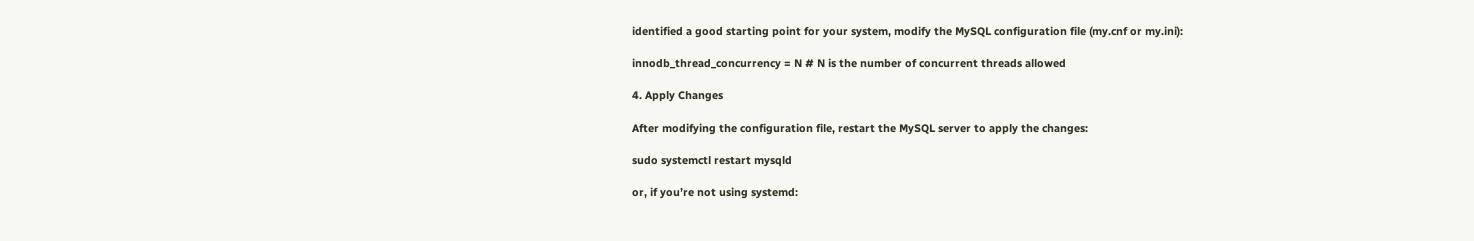identified a good starting point for your system, modify the MySQL configuration file (my.cnf or my.ini):

innodb_thread_concurrency = N # N is the number of concurrent threads allowed

4. Apply Changes

After modifying the configuration file, restart the MySQL server to apply the changes:

sudo systemctl restart mysqld

or, if you’re not using systemd: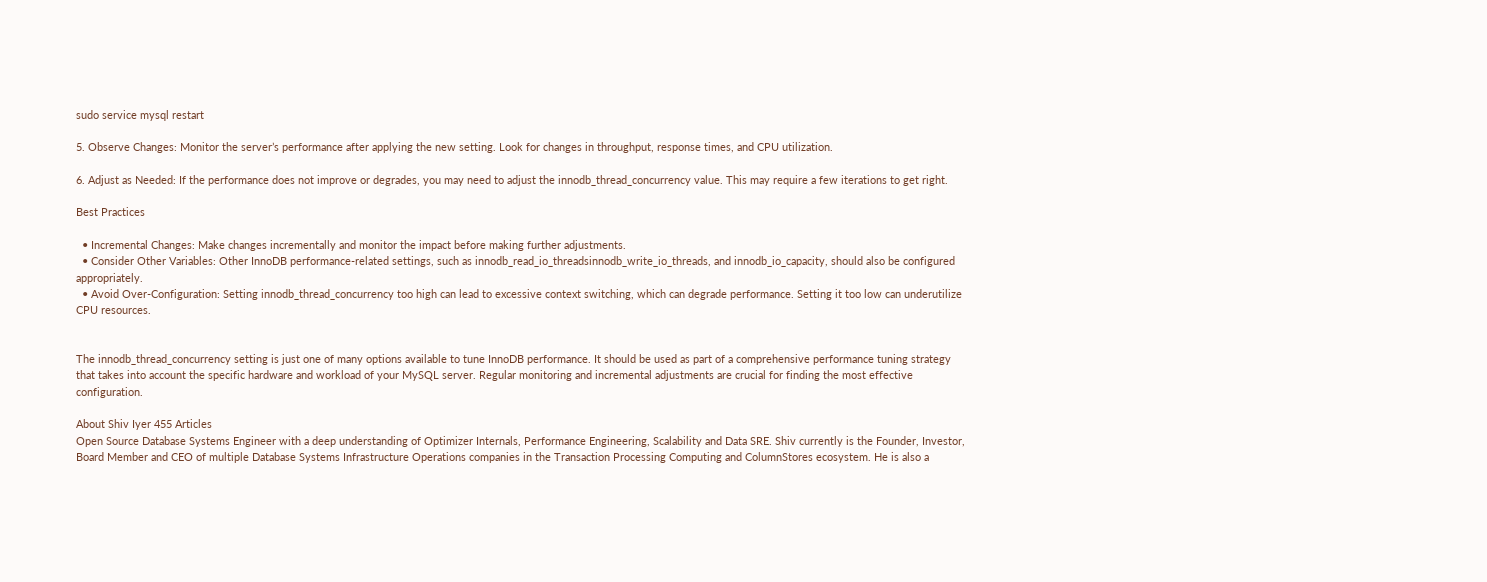sudo service mysql restart

5. Observe Changes: Monitor the server’s performance after applying the new setting. Look for changes in throughput, response times, and CPU utilization.

6. Adjust as Needed: If the performance does not improve or degrades, you may need to adjust the innodb_thread_concurrency value. This may require a few iterations to get right.

Best Practices

  • Incremental Changes: Make changes incrementally and monitor the impact before making further adjustments.
  • Consider Other Variables: Other InnoDB performance-related settings, such as innodb_read_io_threadsinnodb_write_io_threads, and innodb_io_capacity, should also be configured appropriately.
  • Avoid Over-Configuration: Setting innodb_thread_concurrency too high can lead to excessive context switching, which can degrade performance. Setting it too low can underutilize CPU resources.


The innodb_thread_concurrency setting is just one of many options available to tune InnoDB performance. It should be used as part of a comprehensive performance tuning strategy that takes into account the specific hardware and workload of your MySQL server. Regular monitoring and incremental adjustments are crucial for finding the most effective configuration.

About Shiv Iyer 455 Articles
Open Source Database Systems Engineer with a deep understanding of Optimizer Internals, Performance Engineering, Scalability and Data SRE. Shiv currently is the Founder, Investor, Board Member and CEO of multiple Database Systems Infrastructure Operations companies in the Transaction Processing Computing and ColumnStores ecosystem. He is also a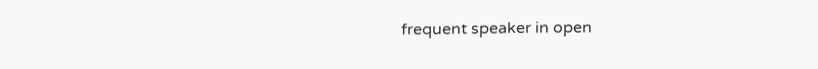frequent speaker in open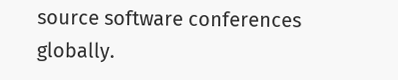source software conferences globally.